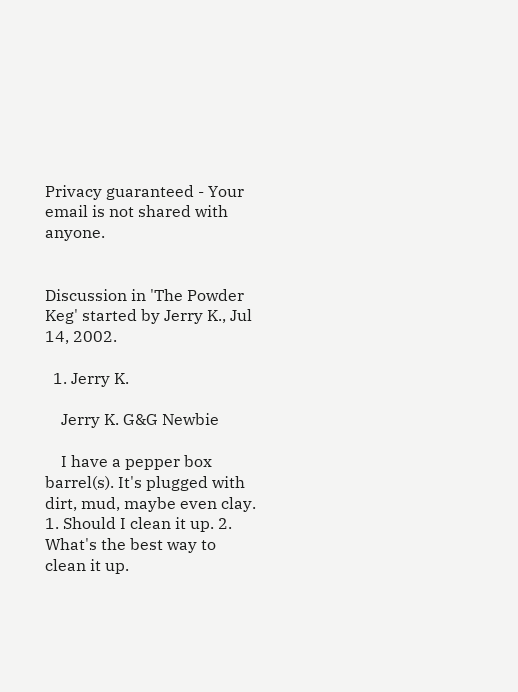Privacy guaranteed - Your email is not shared with anyone.


Discussion in 'The Powder Keg' started by Jerry K., Jul 14, 2002.

  1. Jerry K.

    Jerry K. G&G Newbie

    I have a pepper box barrel(s). It's plugged with dirt, mud, maybe even clay. 1. Should I clean it up. 2. What's the best way to clean it up.